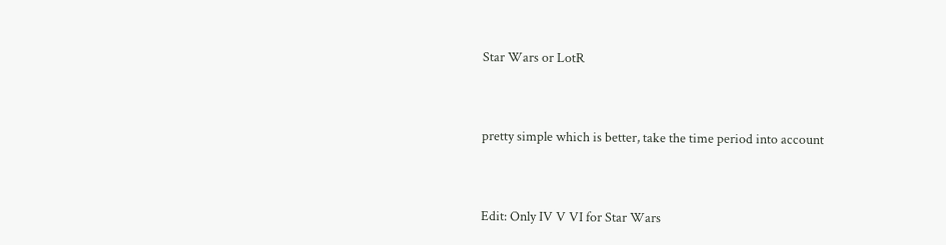Star Wars or LotR


pretty simple which is better, take the time period into account


Edit: Only IV V VI for Star Wars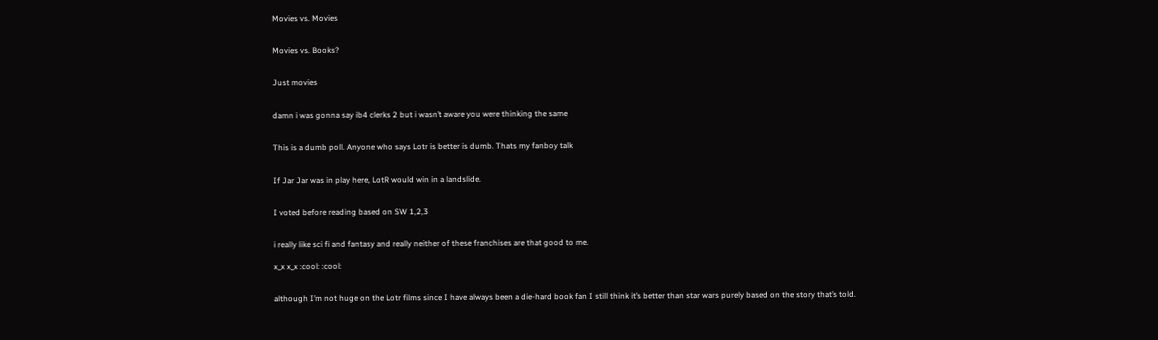Movies vs. Movies


Movies vs. Books?


Just movies


damn i was gonna say ib4 clerks 2 but i wasn’t aware you were thinking the same


This is a dumb poll. Anyone who says Lotr is better is dumb. Thats my fanboy talk


If Jar Jar was in play here, LotR would win in a landslide.


I voted before reading based on SW 1,2,3


i really like sci fi and fantasy and really neither of these franchises are that good to me.

x_x x_x :cool: :cool:


although I’m not huge on the Lotr films since I have always been a die-hard book fan I still think it’s better than star wars purely based on the story that’s told.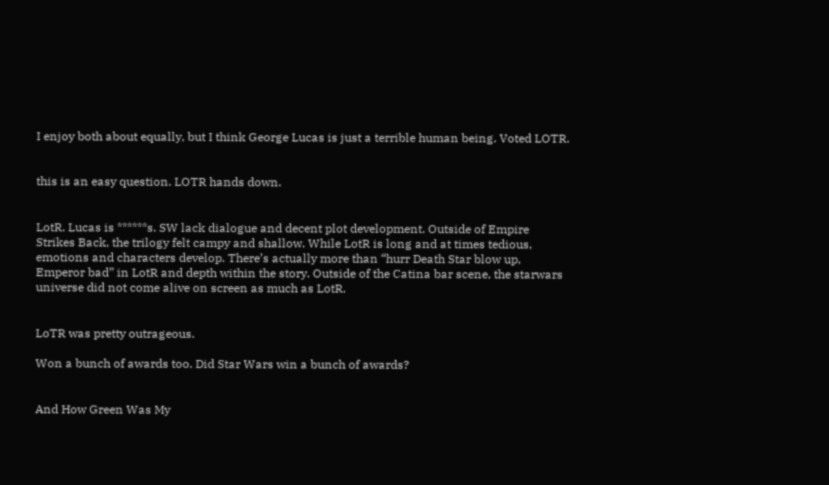I enjoy both about equally, but I think George Lucas is just a terrible human being. Voted LOTR.


this is an easy question. LOTR hands down.


LotR. Lucas is ******s. SW lack dialogue and decent plot development. Outside of Empire Strikes Back, the trilogy felt campy and shallow. While LotR is long and at times tedious, emotions and characters develop. There’s actually more than “hurr Death Star blow up, Emperor bad” in LotR and depth within the story. Outside of the Catina bar scene, the starwars universe did not come alive on screen as much as LotR.


LoTR was pretty outrageous.

Won a bunch of awards too. Did Star Wars win a bunch of awards?


And How Green Was My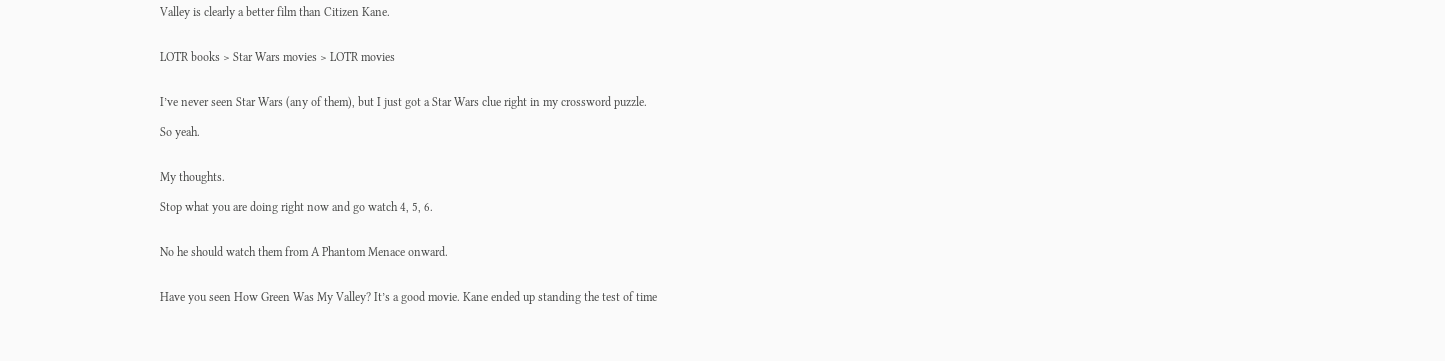Valley is clearly a better film than Citizen Kane.


LOTR books > Star Wars movies > LOTR movies


I’ve never seen Star Wars (any of them), but I just got a Star Wars clue right in my crossword puzzle.

So yeah.


My thoughts.

Stop what you are doing right now and go watch 4, 5, 6.


No he should watch them from A Phantom Menace onward.


Have you seen How Green Was My Valley? It’s a good movie. Kane ended up standing the test of time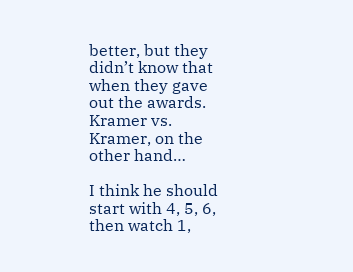better, but they didn’t know that when they gave out the awards. Kramer vs. Kramer, on the other hand…

I think he should start with 4, 5, 6, then watch 1,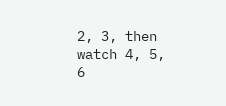2, 3, then watch 4, 5, 6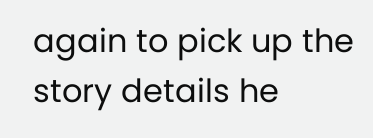again to pick up the story details he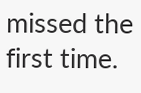missed the first time.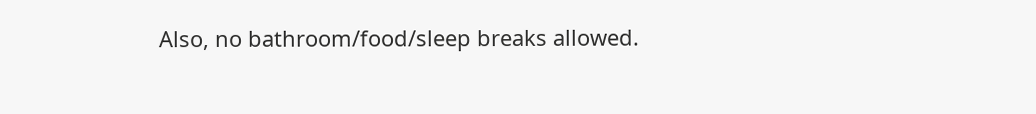Also, no bathroom/food/sleep breaks allowed.